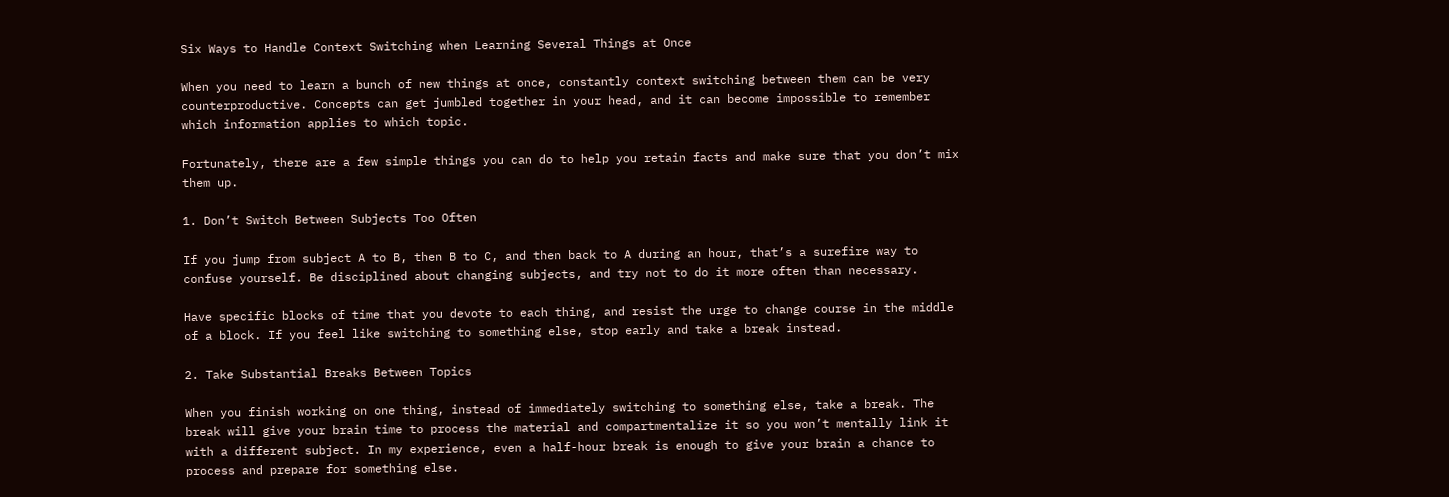Six Ways to Handle Context Switching when Learning Several Things at Once

When you need to learn a bunch of new things at once, constantly context switching between them can be very counterproductive. Concepts can get jumbled together in your head, and it can become impossible to remember which information applies to which topic.

Fortunately, there are a few simple things you can do to help you retain facts and make sure that you don’t mix them up.

1. Don’t Switch Between Subjects Too Often

If you jump from subject A to B, then B to C, and then back to A during an hour, that’s a surefire way to confuse yourself. Be disciplined about changing subjects, and try not to do it more often than necessary.

Have specific blocks of time that you devote to each thing, and resist the urge to change course in the middle of a block. If you feel like switching to something else, stop early and take a break instead.

2. Take Substantial Breaks Between Topics

When you finish working on one thing, instead of immediately switching to something else, take a break. The break will give your brain time to process the material and compartmentalize it so you won’t mentally link it with a different subject. In my experience, even a half-hour break is enough to give your brain a chance to process and prepare for something else.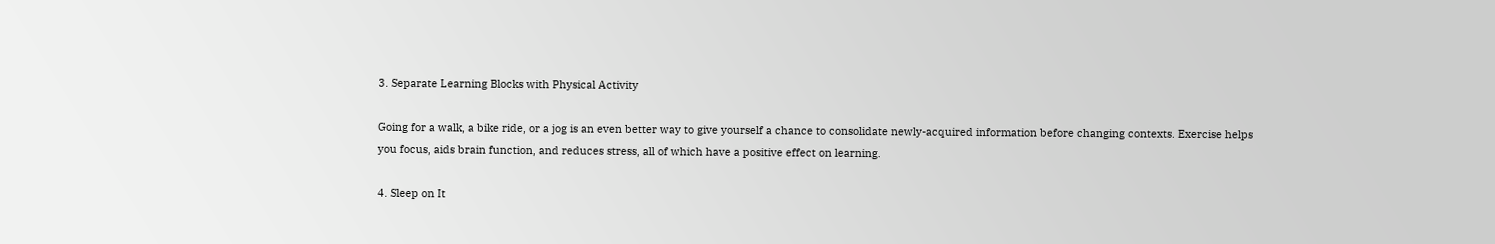3. Separate Learning Blocks with Physical Activity

Going for a walk, a bike ride, or a jog is an even better way to give yourself a chance to consolidate newly-acquired information before changing contexts. Exercise helps you focus, aids brain function, and reduces stress, all of which have a positive effect on learning.

4. Sleep on It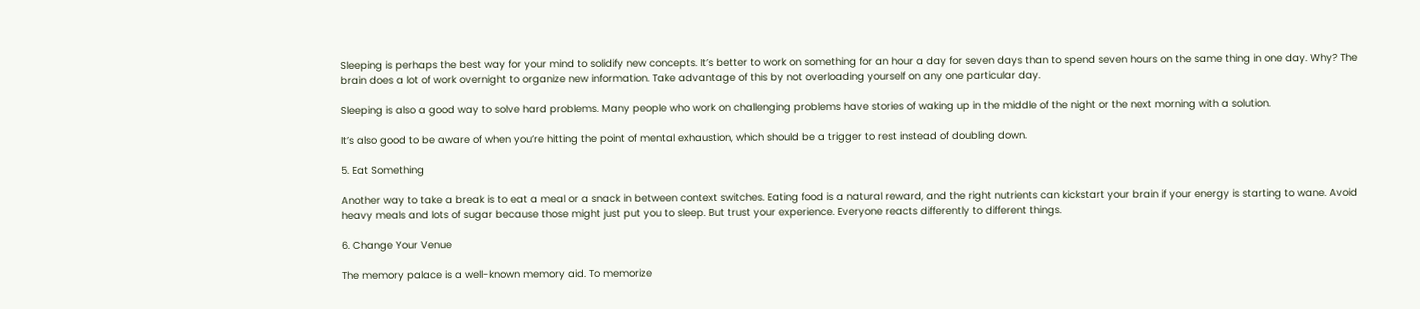Sleeping is perhaps the best way for your mind to solidify new concepts. It’s better to work on something for an hour a day for seven days than to spend seven hours on the same thing in one day. Why? The brain does a lot of work overnight to organize new information. Take advantage of this by not overloading yourself on any one particular day.

Sleeping is also a good way to solve hard problems. Many people who work on challenging problems have stories of waking up in the middle of the night or the next morning with a solution.

It’s also good to be aware of when you’re hitting the point of mental exhaustion, which should be a trigger to rest instead of doubling down.

5. Eat Something

Another way to take a break is to eat a meal or a snack in between context switches. Eating food is a natural reward, and the right nutrients can kickstart your brain if your energy is starting to wane. Avoid heavy meals and lots of sugar because those might just put you to sleep. But trust your experience. Everyone reacts differently to different things.

6. Change Your Venue

The memory palace is a well-known memory aid. To memorize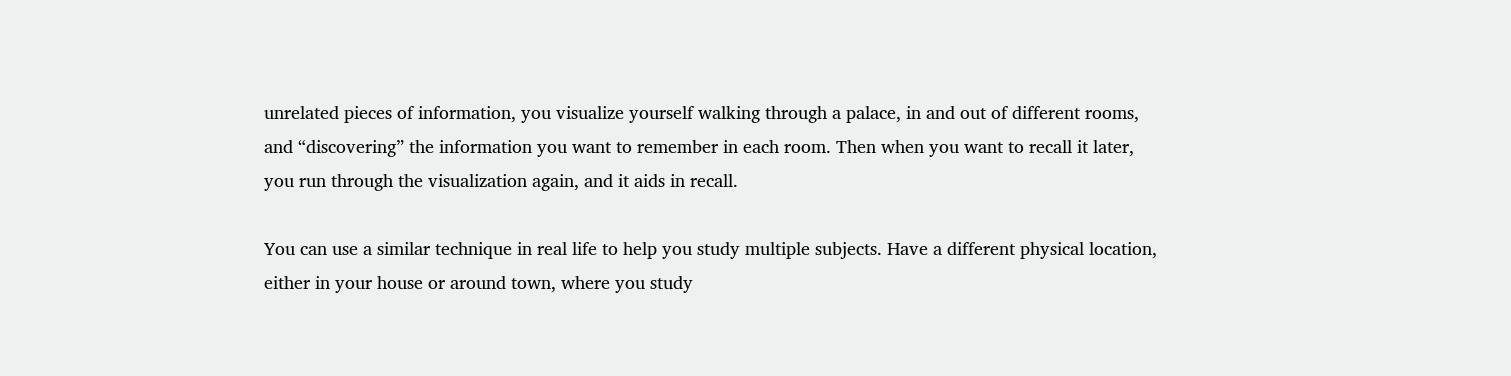unrelated pieces of information, you visualize yourself walking through a palace, in and out of different rooms, and “discovering” the information you want to remember in each room. Then when you want to recall it later, you run through the visualization again, and it aids in recall.

You can use a similar technique in real life to help you study multiple subjects. Have a different physical location, either in your house or around town, where you study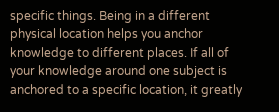specific things. Being in a different physical location helps you anchor knowledge to different places. If all of your knowledge around one subject is anchored to a specific location, it greatly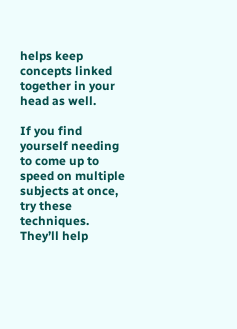helps keep concepts linked together in your head as well.

If you find yourself needing to come up to speed on multiple subjects at once, try these techniques. They’ll help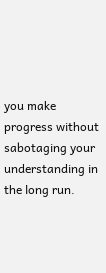you make progress without sabotaging your understanding in the long run.